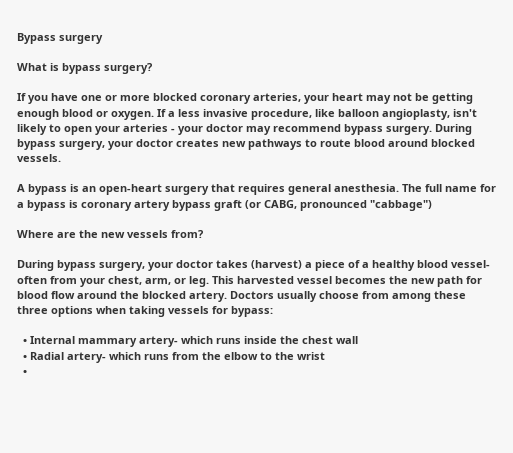Bypass surgery

What is bypass surgery?

If you have one or more blocked coronary arteries, your heart may not be getting enough blood or oxygen. If a less invasive procedure, like balloon angioplasty, isn't likely to open your arteries - your doctor may recommend bypass surgery. During bypass surgery, your doctor creates new pathways to route blood around blocked vessels.

A bypass is an open-heart surgery that requires general anesthesia. The full name for a bypass is coronary artery bypass graft (or CABG, pronounced "cabbage")

Where are the new vessels from?

During bypass surgery, your doctor takes (harvest) a piece of a healthy blood vessel- often from your chest, arm, or leg. This harvested vessel becomes the new path for blood flow around the blocked artery. Doctors usually choose from among these three options when taking vessels for bypass:

  • Internal mammary artery- which runs inside the chest wall
  • Radial artery- which runs from the elbow to the wrist
  •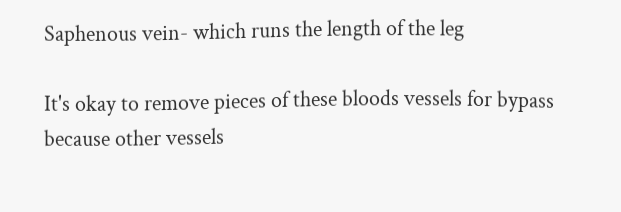Saphenous vein- which runs the length of the leg

It's okay to remove pieces of these bloods vessels for bypass because other vessels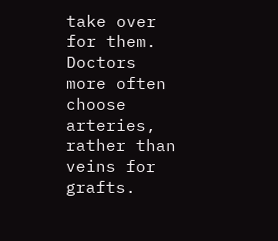take over for them. Doctors more often choose arteries, rather than veins for grafts.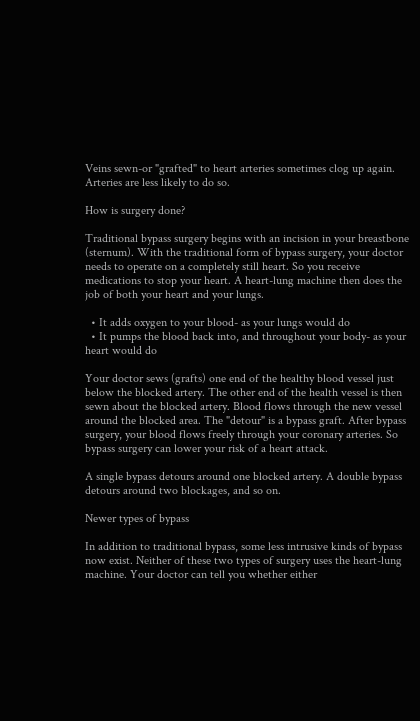Veins sewn-or "grafted" to heart arteries sometimes clog up again. Arteries are less likely to do so.

How is surgery done?

Traditional bypass surgery begins with an incision in your breastbone (sternum). With the traditional form of bypass surgery, your doctor needs to operate on a completely still heart. So you receive medications to stop your heart. A heart-lung machine then does the job of both your heart and your lungs.

  • It adds oxygen to your blood- as your lungs would do
  • It pumps the blood back into, and throughout your body- as your heart would do

Your doctor sews (grafts) one end of the healthy blood vessel just below the blocked artery. The other end of the health vessel is then sewn about the blocked artery. Blood flows through the new vessel around the blocked area. The "detour" is a bypass graft. After bypass surgery, your blood flows freely through your coronary arteries. So bypass surgery can lower your risk of a heart attack.

A single bypass detours around one blocked artery. A double bypass detours around two blockages, and so on.

Newer types of bypass

In addition to traditional bypass, some less intrusive kinds of bypass now exist. Neither of these two types of surgery uses the heart-lung machine. Your doctor can tell you whether either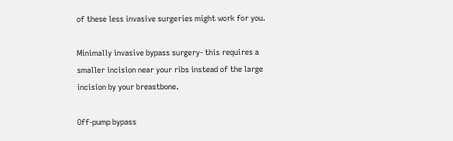of these less invasive surgeries might work for you.

Minimally invasive bypass surgery- this requires a smaller incision near your ribs instead of the large incision by your breastbone.

Off-pump bypass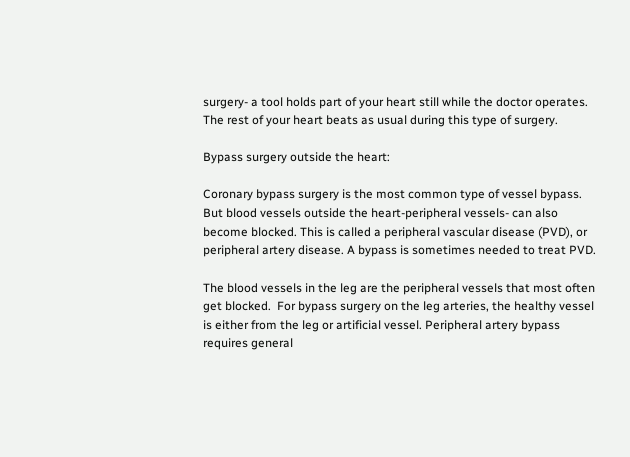surgery- a tool holds part of your heart still while the doctor operates. The rest of your heart beats as usual during this type of surgery.

Bypass surgery outside the heart:

Coronary bypass surgery is the most common type of vessel bypass. But blood vessels outside the heart-peripheral vessels- can also become blocked. This is called a peripheral vascular disease (PVD), or peripheral artery disease. A bypass is sometimes needed to treat PVD.

The blood vessels in the leg are the peripheral vessels that most often get blocked.  For bypass surgery on the leg arteries, the healthy vessel is either from the leg or artificial vessel. Peripheral artery bypass requires general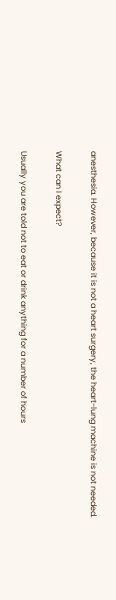anesthesia. However, because it is not a heart surgery, the heart-lung machine is not needed.

What can I expect?

Usually you are told not to eat or drink anything for a number of hours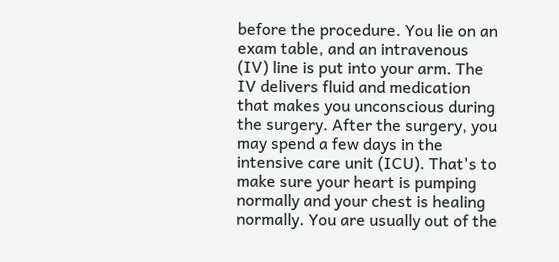before the procedure. You lie on an exam table, and an intravenous (IV) line is put into your arm. The IV delivers fluid and medication that makes you unconscious during the surgery. After the surgery, you may spend a few days in the intensive care unit (ICU). That's to make sure your heart is pumping normally and your chest is healing normally. You are usually out of the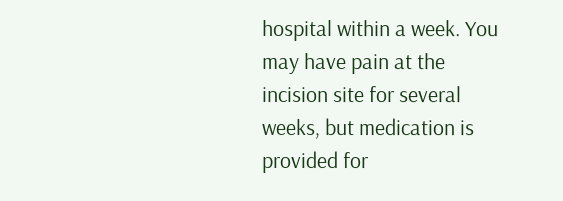hospital within a week. You may have pain at the incision site for several weeks, but medication is provided for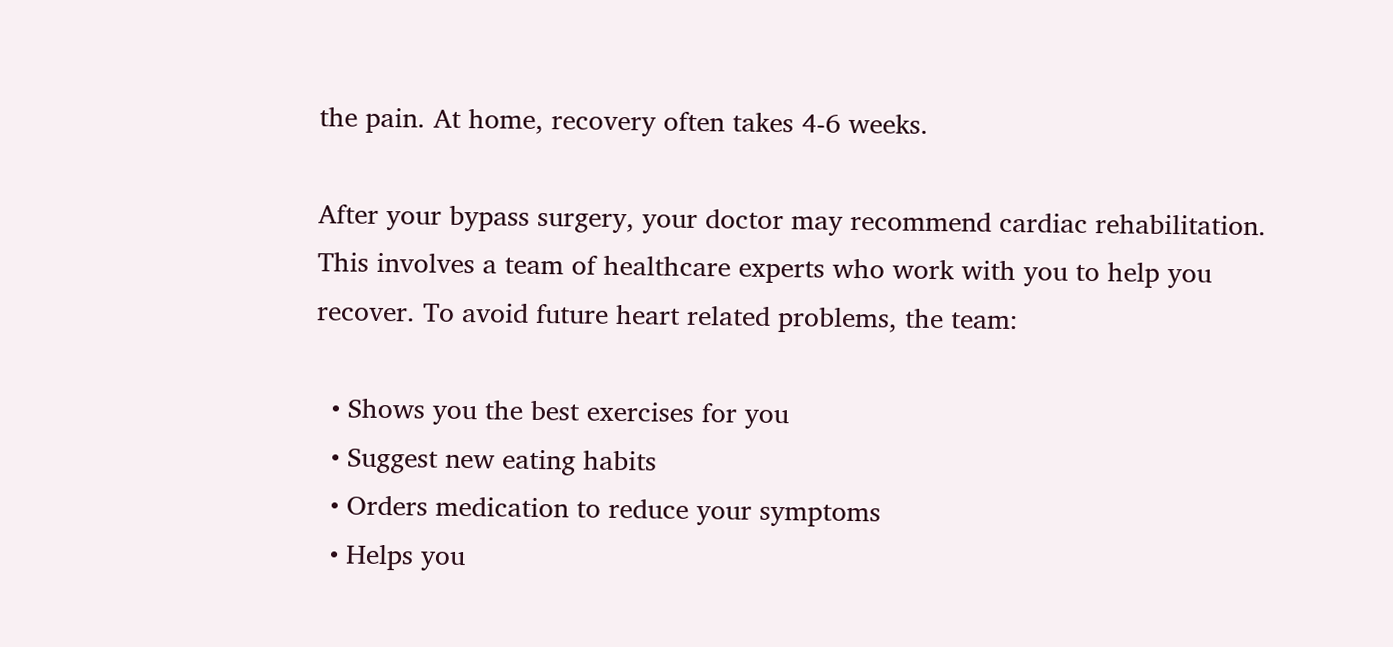the pain. At home, recovery often takes 4-6 weeks.

After your bypass surgery, your doctor may recommend cardiac rehabilitation. This involves a team of healthcare experts who work with you to help you recover. To avoid future heart related problems, the team:

  • Shows you the best exercises for you
  • Suggest new eating habits
  • Orders medication to reduce your symptoms
  • Helps you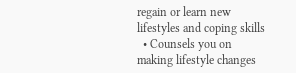regain or learn new lifestyles and coping skills
  • Counsels you on making lifestyle changes